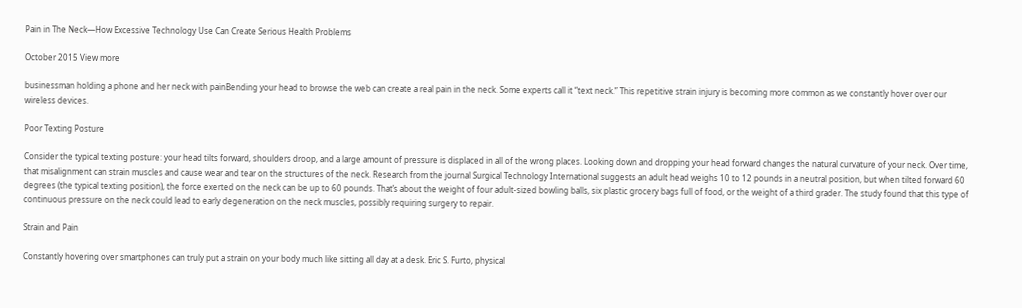Pain in The Neck—How Excessive Technology Use Can Create Serious Health Problems

October 2015 View more

businessman holding a phone and her neck with painBending your head to browse the web can create a real pain in the neck. Some experts call it “text neck.” This repetitive strain injury is becoming more common as we constantly hover over our wireless devices.

Poor Texting Posture

Consider the typical texting posture: your head tilts forward, shoulders droop, and a large amount of pressure is displaced in all of the wrong places. Looking down and dropping your head forward changes the natural curvature of your neck. Over time, that misalignment can strain muscles and cause wear and tear on the structures of the neck. Research from the journal Surgical Technology International suggests an adult head weighs 10 to 12 pounds in a neutral position, but when tilted forward 60 degrees (the typical texting position), the force exerted on the neck can be up to 60 pounds. That’s about the weight of four adult-sized bowling balls, six plastic grocery bags full of food, or the weight of a third grader. The study found that this type of continuous pressure on the neck could lead to early degeneration on the neck muscles, possibly requiring surgery to repair.

Strain and Pain

Constantly hovering over smartphones can truly put a strain on your body much like sitting all day at a desk. Eric S. Furto, physical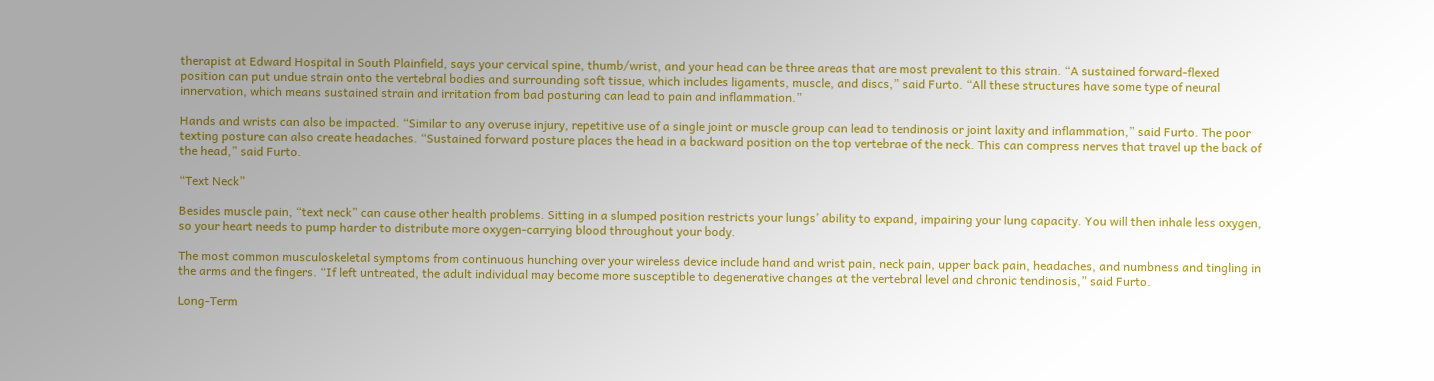therapist at Edward Hospital in South Plainfield, says your cervical spine, thumb/wrist, and your head can be three areas that are most prevalent to this strain. “A sustained forward-flexed position can put undue strain onto the vertebral bodies and surrounding soft tissue, which includes ligaments, muscle, and discs,” said Furto. “All these structures have some type of neural innervation, which means sustained strain and irritation from bad posturing can lead to pain and inflammation.”

Hands and wrists can also be impacted. “Similar to any overuse injury, repetitive use of a single joint or muscle group can lead to tendinosis or joint laxity and inflammation,” said Furto. The poor texting posture can also create headaches. “Sustained forward posture places the head in a backward position on the top vertebrae of the neck. This can compress nerves that travel up the back of the head,” said Furto.

“Text Neck”

Besides muscle pain, “text neck” can cause other health problems. Sitting in a slumped position restricts your lungs’ ability to expand, impairing your lung capacity. You will then inhale less oxygen, so your heart needs to pump harder to distribute more oxygen-carrying blood throughout your body.

The most common musculoskeletal symptoms from continuous hunching over your wireless device include hand and wrist pain, neck pain, upper back pain, headaches, and numbness and tingling in the arms and the fingers. “If left untreated, the adult individual may become more susceptible to degenerative changes at the vertebral level and chronic tendinosis,” said Furto.

Long-Term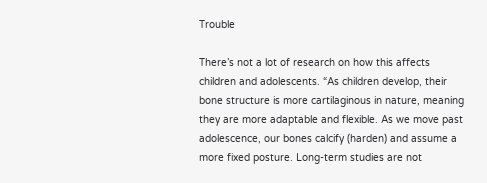Trouble

There’s not a lot of research on how this affects children and adolescents. “As children develop, their bone structure is more cartilaginous in nature, meaning they are more adaptable and flexible. As we move past adolescence, our bones calcify (harden) and assume a more fixed posture. Long-term studies are not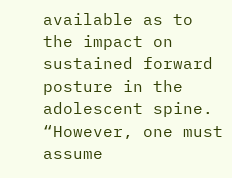available as to the impact on sustained forward posture in the adolescent spine. “However, one must assume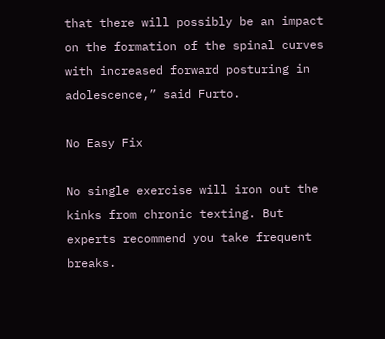that there will possibly be an impact on the formation of the spinal curves with increased forward posturing in adolescence,” said Furto.

No Easy Fix

No single exercise will iron out the kinks from chronic texting. But experts recommend you take frequent breaks.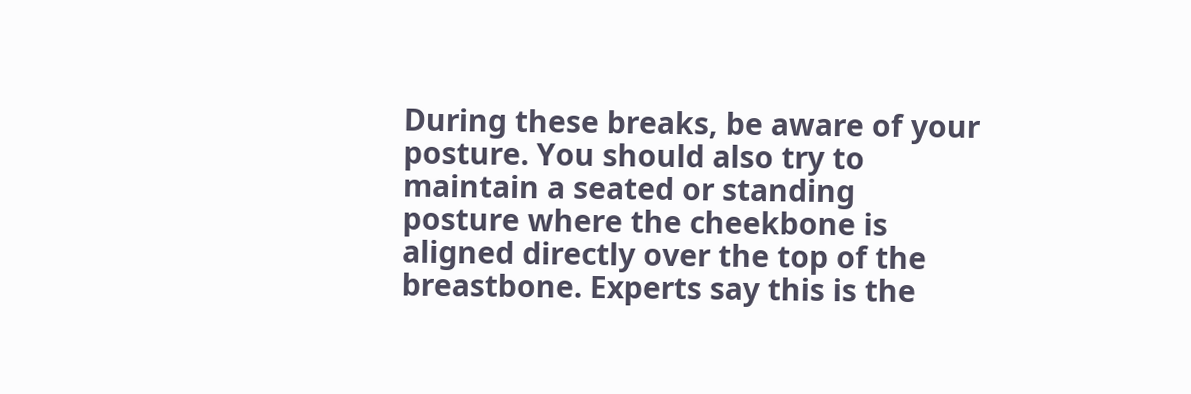During these breaks, be aware of your posture. You should also try to maintain a seated or standing posture where the cheekbone is aligned directly over the top of the breastbone. Experts say this is the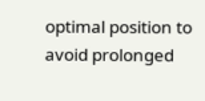optimal position to avoid prolonged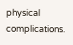physical complications.